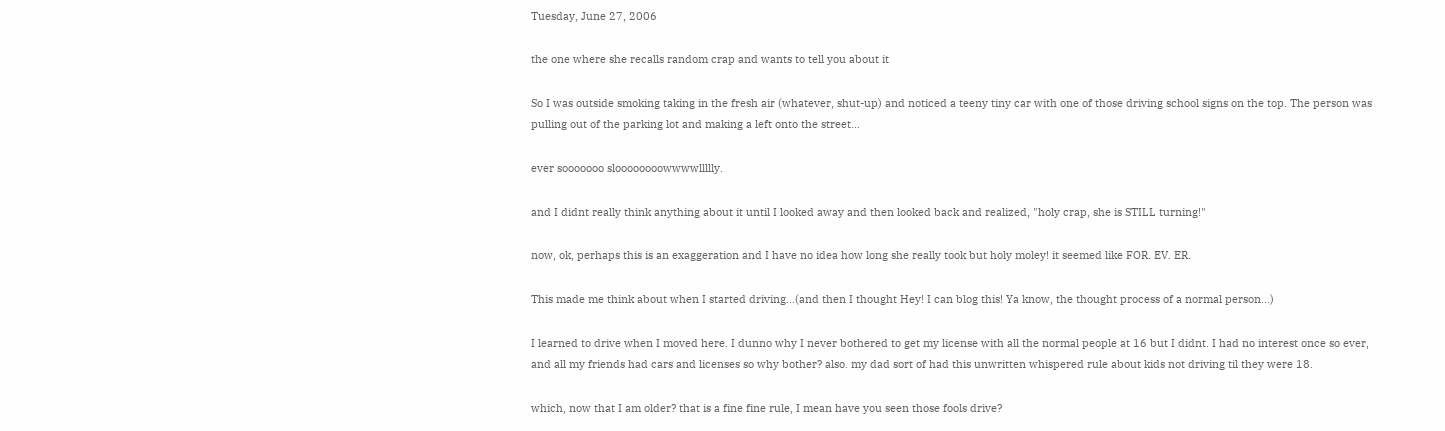Tuesday, June 27, 2006

the one where she recalls random crap and wants to tell you about it

So I was outside smoking taking in the fresh air (whatever, shut-up) and noticed a teeny tiny car with one of those driving school signs on the top. The person was pulling out of the parking lot and making a left onto the street...

ever sooooooo sloooooooowwwwllllly.

and I didnt really think anything about it until I looked away and then looked back and realized, "holy crap, she is STILL turning!"

now, ok, perhaps this is an exaggeration and I have no idea how long she really took but holy moley! it seemed like FOR. EV. ER.

This made me think about when I started driving...(and then I thought Hey! I can blog this! Ya know, the thought process of a normal person...)

I learned to drive when I moved here. I dunno why I never bothered to get my license with all the normal people at 16 but I didnt. I had no interest once so ever, and all my friends had cars and licenses so why bother? also. my dad sort of had this unwritten whispered rule about kids not driving til they were 18.

which, now that I am older? that is a fine fine rule, I mean have you seen those fools drive?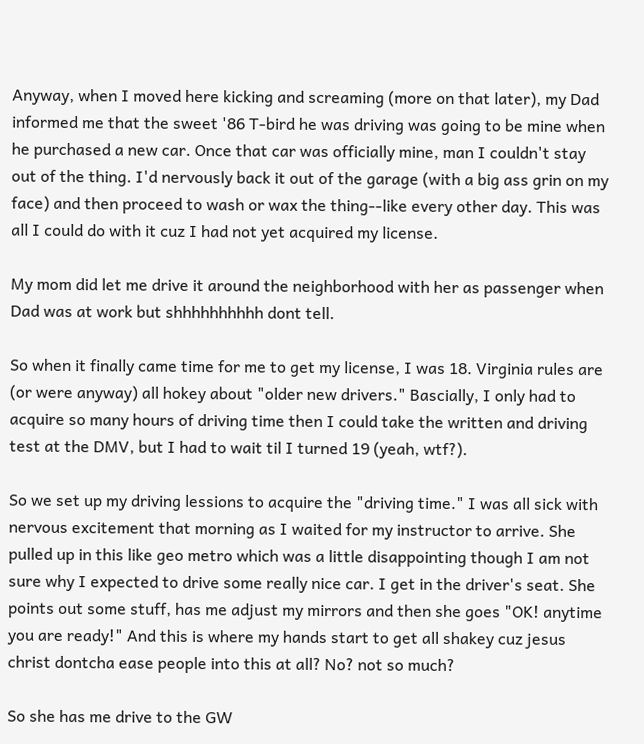Anyway, when I moved here kicking and screaming (more on that later), my Dad informed me that the sweet '86 T-bird he was driving was going to be mine when he purchased a new car. Once that car was officially mine, man I couldn't stay out of the thing. I'd nervously back it out of the garage (with a big ass grin on my face) and then proceed to wash or wax the thing--like every other day. This was all I could do with it cuz I had not yet acquired my license.

My mom did let me drive it around the neighborhood with her as passenger when Dad was at work but shhhhhhhhhh dont tell.

So when it finally came time for me to get my license, I was 18. Virginia rules are (or were anyway) all hokey about "older new drivers." Bascially, I only had to acquire so many hours of driving time then I could take the written and driving test at the DMV, but I had to wait til I turned 19 (yeah, wtf?).

So we set up my driving lessions to acquire the "driving time." I was all sick with nervous excitement that morning as I waited for my instructor to arrive. She pulled up in this like geo metro which was a little disappointing though I am not sure why I expected to drive some really nice car. I get in the driver's seat. She points out some stuff, has me adjust my mirrors and then she goes "OK! anytime you are ready!" And this is where my hands start to get all shakey cuz jesus christ dontcha ease people into this at all? No? not so much?

So she has me drive to the GW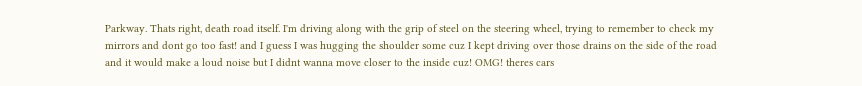Parkway. Thats right, death road itself. I'm driving along with the grip of steel on the steering wheel, trying to remember to check my mirrors and dont go too fast! and I guess I was hugging the shoulder some cuz I kept driving over those drains on the side of the road and it would make a loud noise but I didnt wanna move closer to the inside cuz! OMG! theres cars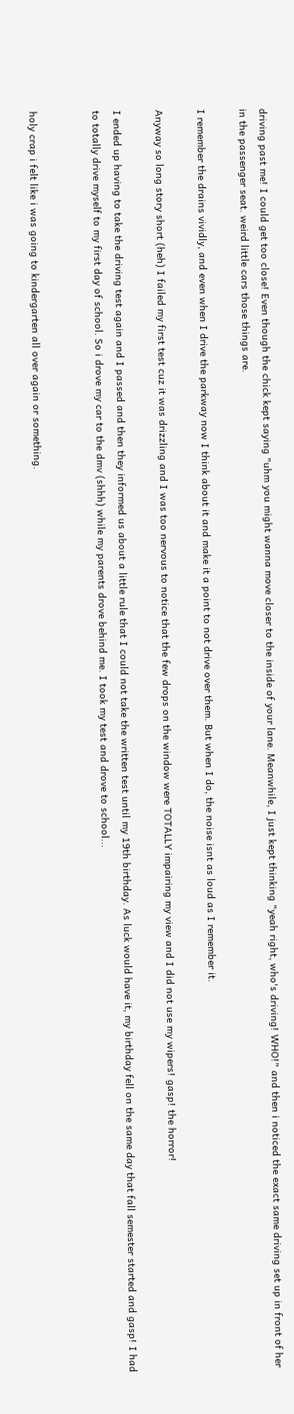driving past me! I could get too close! Even though the chick kept saying "uhm you might wanna move closer to the inside of your lane. Meanwhile, I just kept thinking "yeah right, who's driving! WHO!" and then i noticed the exact same driving set up in front of her in the passenger seat. weird little cars those things are.

I remember the drains vividly, and even when I drive the parkway now I think about it and make it a point to not drive over them. But when I do, the noise isnt as loud as I remember it.

Anyway so long story short (heh) I failed my first test cuz it was drizzling and I was too nervous to notice that the few drops on the window were TOTALLY impairing my view and I did not use my wipers! gasp! the horror!

I ended up having to take the driving test again and I passed and then they informed us about a little rule that I could not take the written test until my 19th birthday. As luck would have it, my birthday fell on the same day that fall semester started and gasp! I had to totally drive myself to my first day of school. So i drove my car to the dmv (shhh) while my parents drove behind me. I took my test and drove to school...


holy crap i felt like i was going to kindergarten all over again or something.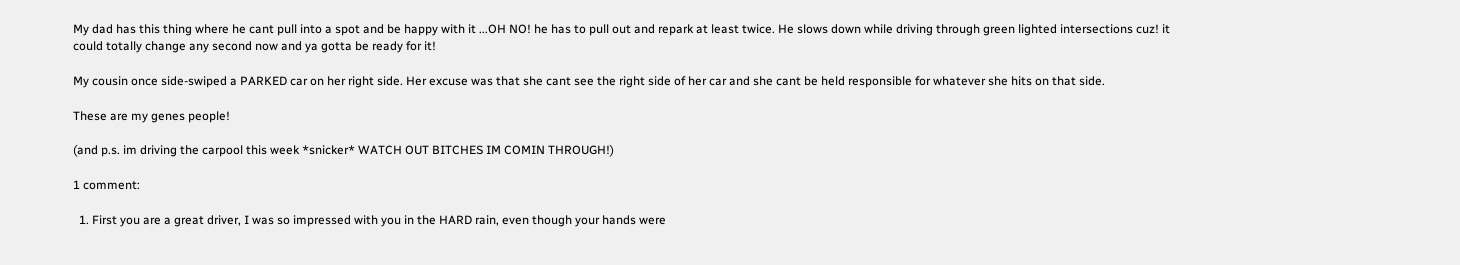My dad has this thing where he cant pull into a spot and be happy with it ...OH NO! he has to pull out and repark at least twice. He slows down while driving through green lighted intersections cuz! it could totally change any second now and ya gotta be ready for it!

My cousin once side-swiped a PARKED car on her right side. Her excuse was that she cant see the right side of her car and she cant be held responsible for whatever she hits on that side.

These are my genes people!

(and p.s. im driving the carpool this week *snicker* WATCH OUT BITCHES IM COMIN THROUGH!)

1 comment:

  1. First you are a great driver, I was so impressed with you in the HARD rain, even though your hands were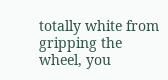totally white from gripping the wheel, you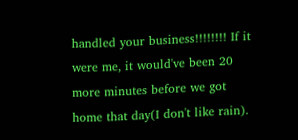handled your business!!!!!!!! If it were me, it would've been 20 more minutes before we got home that day(I don't like rain).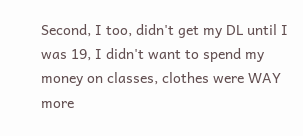Second, I too, didn't get my DL until I was 19, I didn't want to spend my money on classes, clothes were WAY more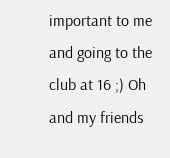important to me and going to the club at 16 ;) Oh and my friends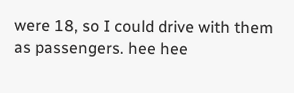were 18, so I could drive with them as passengers. hee hee